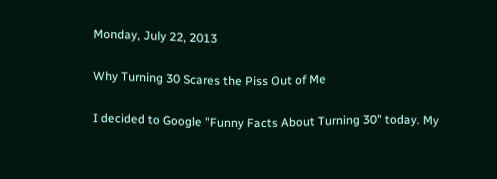Monday, July 22, 2013

Why Turning 30 Scares the Piss Out of Me

I decided to Google "Funny Facts About Turning 30" today. My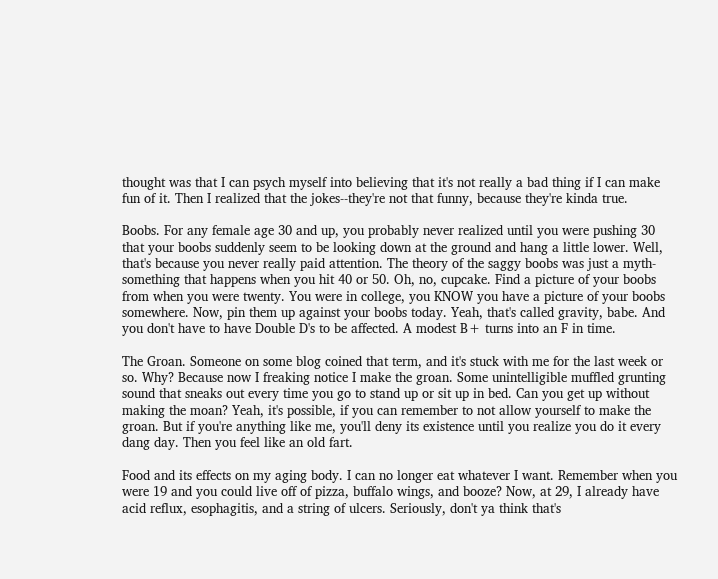thought was that I can psych myself into believing that it's not really a bad thing if I can make fun of it. Then I realized that the jokes--they're not that funny, because they're kinda true.

Boobs. For any female age 30 and up, you probably never realized until you were pushing 30 that your boobs suddenly seem to be looking down at the ground and hang a little lower. Well, that's because you never really paid attention. The theory of the saggy boobs was just a myth-something that happens when you hit 40 or 50. Oh, no, cupcake. Find a picture of your boobs from when you were twenty. You were in college, you KNOW you have a picture of your boobs somewhere. Now, pin them up against your boobs today. Yeah, that's called gravity, babe. And you don't have to have Double D's to be affected. A modest B+ turns into an F in time.

The Groan. Someone on some blog coined that term, and it's stuck with me for the last week or so. Why? Because now I freaking notice I make the groan. Some unintelligible muffled grunting sound that sneaks out every time you go to stand up or sit up in bed. Can you get up without making the moan? Yeah, it's possible, if you can remember to not allow yourself to make the groan. But if you're anything like me, you'll deny its existence until you realize you do it every dang day. Then you feel like an old fart.

Food and its effects on my aging body. I can no longer eat whatever I want. Remember when you were 19 and you could live off of pizza, buffalo wings, and booze? Now, at 29, I already have acid reflux, esophagitis, and a string of ulcers. Seriously, don't ya think that's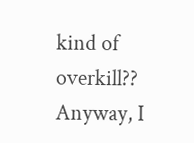kind of overkill?? Anyway, I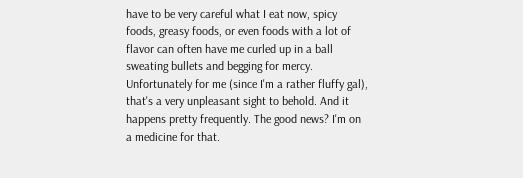have to be very careful what I eat now, spicy foods, greasy foods, or even foods with a lot of flavor can often have me curled up in a ball sweating bullets and begging for mercy. Unfortunately for me (since I'm a rather fluffy gal), that's a very unpleasant sight to behold. And it happens pretty frequently. The good news? I'm on a medicine for that.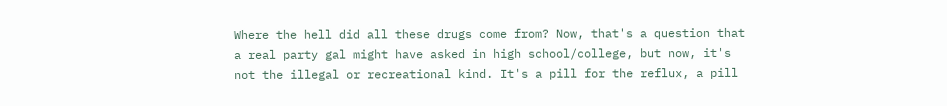Where the hell did all these drugs come from? Now, that's a question that a real party gal might have asked in high school/college, but now, it's not the illegal or recreational kind. It's a pill for the reflux, a pill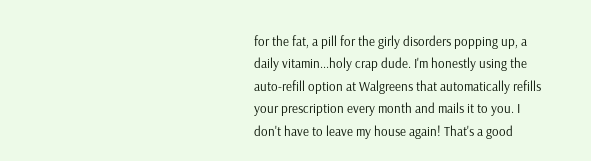for the fat, a pill for the girly disorders popping up, a daily vitamin...holy crap dude. I'm honestly using the auto-refill option at Walgreens that automatically refills your prescription every month and mails it to you. I don't have to leave my house again! That's a good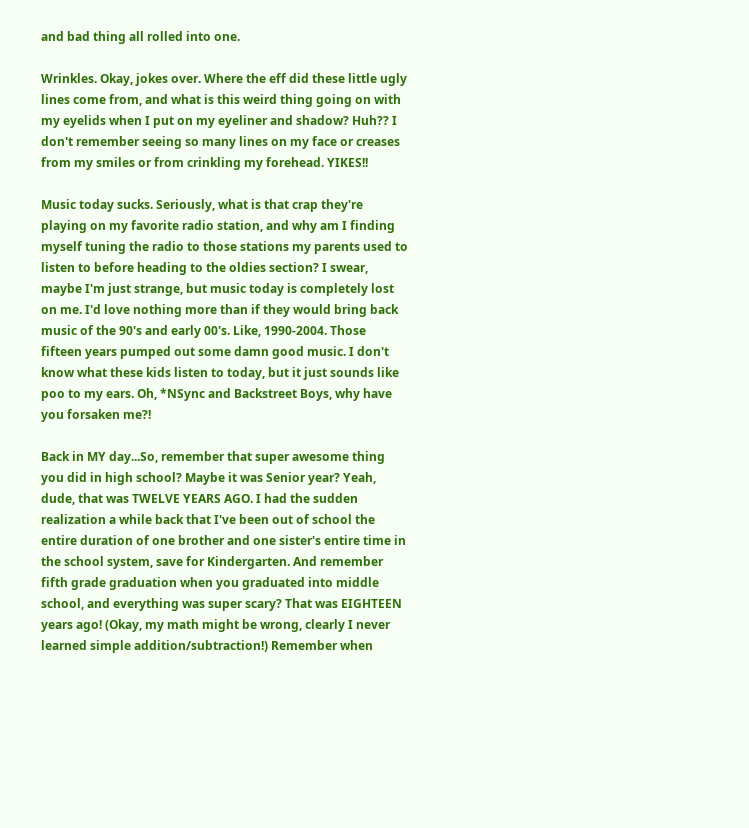and bad thing all rolled into one.

Wrinkles. Okay, jokes over. Where the eff did these little ugly lines come from, and what is this weird thing going on with my eyelids when I put on my eyeliner and shadow? Huh?? I don't remember seeing so many lines on my face or creases from my smiles or from crinkling my forehead. YIKES!!

Music today sucks. Seriously, what is that crap they're playing on my favorite radio station, and why am I finding myself tuning the radio to those stations my parents used to listen to before heading to the oldies section? I swear, maybe I'm just strange, but music today is completely lost on me. I'd love nothing more than if they would bring back music of the 90's and early 00's. Like, 1990-2004. Those fifteen years pumped out some damn good music. I don't know what these kids listen to today, but it just sounds like poo to my ears. Oh, *NSync and Backstreet Boys, why have you forsaken me?!

Back in MY day...So, remember that super awesome thing you did in high school? Maybe it was Senior year? Yeah, dude, that was TWELVE YEARS AGO. I had the sudden realization a while back that I've been out of school the entire duration of one brother and one sister's entire time in the school system, save for Kindergarten. And remember fifth grade graduation when you graduated into middle school, and everything was super scary? That was EIGHTEEN years ago! (Okay, my math might be wrong, clearly I never learned simple addition/subtraction!) Remember when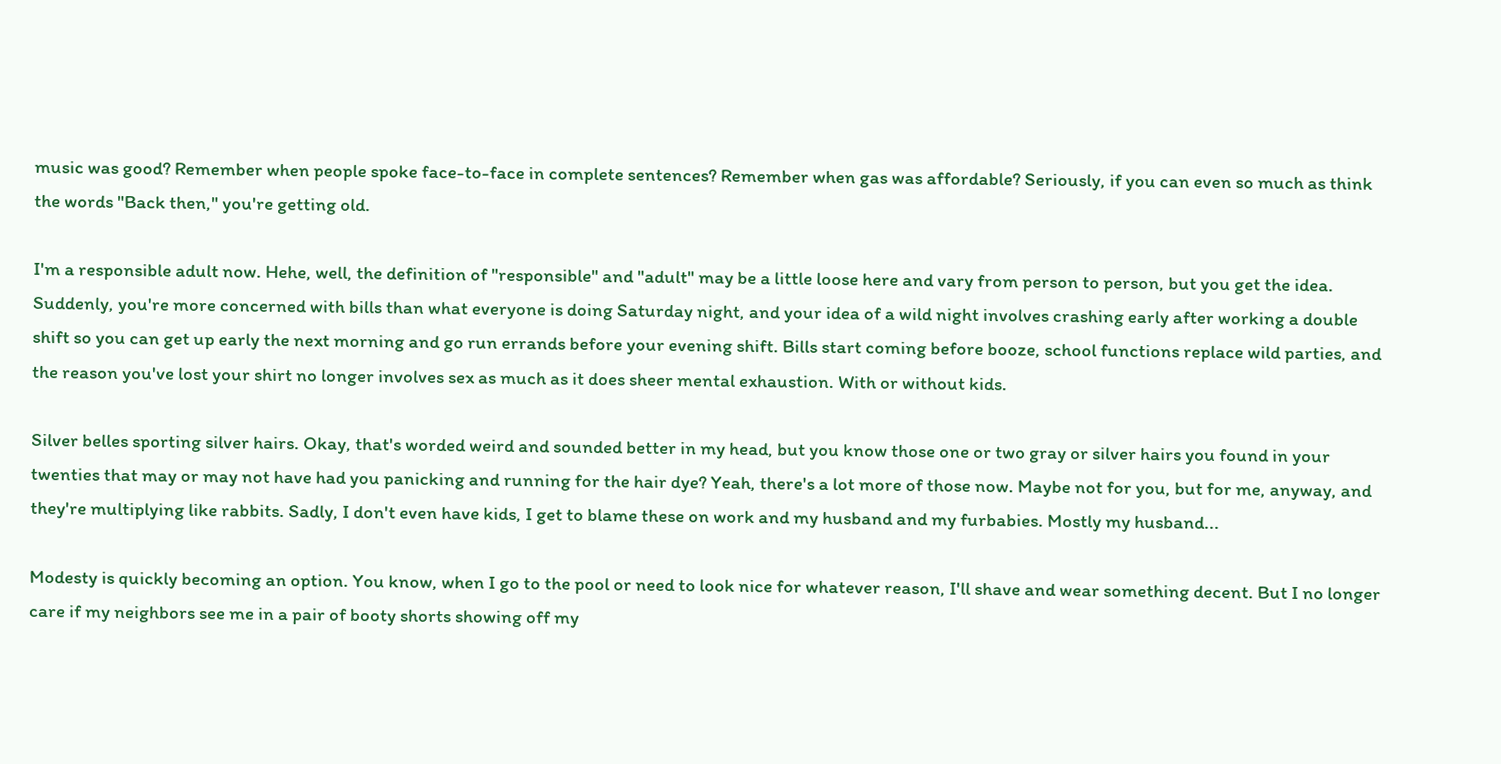music was good? Remember when people spoke face-to-face in complete sentences? Remember when gas was affordable? Seriously, if you can even so much as think the words "Back then," you're getting old.

I'm a responsible adult now. Hehe, well, the definition of "responsible" and "adult" may be a little loose here and vary from person to person, but you get the idea. Suddenly, you're more concerned with bills than what everyone is doing Saturday night, and your idea of a wild night involves crashing early after working a double shift so you can get up early the next morning and go run errands before your evening shift. Bills start coming before booze, school functions replace wild parties, and the reason you've lost your shirt no longer involves sex as much as it does sheer mental exhaustion. With or without kids.

Silver belles sporting silver hairs. Okay, that's worded weird and sounded better in my head, but you know those one or two gray or silver hairs you found in your twenties that may or may not have had you panicking and running for the hair dye? Yeah, there's a lot more of those now. Maybe not for you, but for me, anyway, and they're multiplying like rabbits. Sadly, I don't even have kids, I get to blame these on work and my husband and my furbabies. Mostly my husband...

Modesty is quickly becoming an option. You know, when I go to the pool or need to look nice for whatever reason, I'll shave and wear something decent. But I no longer care if my neighbors see me in a pair of booty shorts showing off my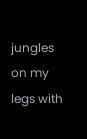jungles on my legs with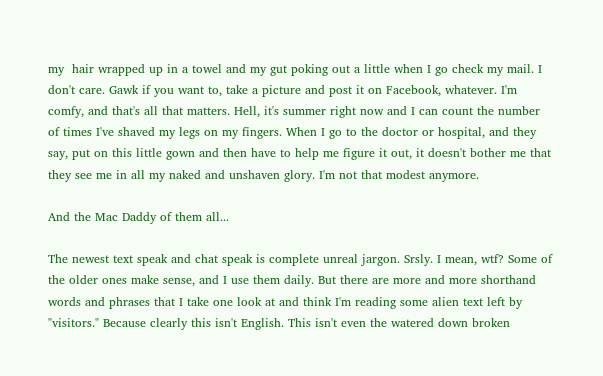my  hair wrapped up in a towel and my gut poking out a little when I go check my mail. I don't care. Gawk if you want to, take a picture and post it on Facebook, whatever. I'm comfy, and that's all that matters. Hell, it's summer right now and I can count the number of times I've shaved my legs on my fingers. When I go to the doctor or hospital, and they say, put on this little gown and then have to help me figure it out, it doesn't bother me that they see me in all my naked and unshaven glory. I'm not that modest anymore.

And the Mac Daddy of them all...

The newest text speak and chat speak is complete unreal jargon. Srsly. I mean, wtf? Some of the older ones make sense, and I use them daily. But there are more and more shorthand words and phrases that I take one look at and think I'm reading some alien text left by "visitors." Because clearly this isn't English. This isn't even the watered down broken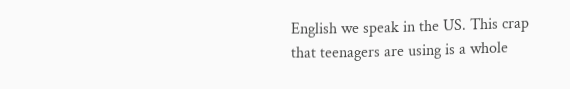English we speak in the US. This crap that teenagers are using is a whole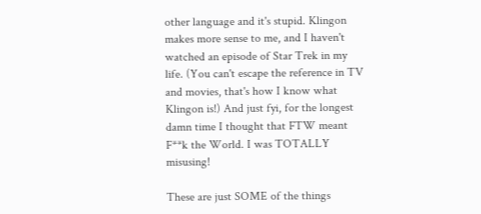other language and it's stupid. Klingon makes more sense to me, and I haven't watched an episode of Star Trek in my life. (You can't escape the reference in TV and movies, that's how I know what Klingon is!) And just fyi, for the longest damn time I thought that FTW meant F**k the World. I was TOTALLY misusing!

These are just SOME of the things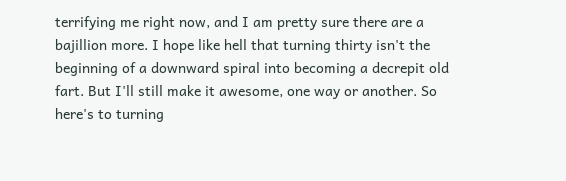terrifying me right now, and I am pretty sure there are a bajillion more. I hope like hell that turning thirty isn't the beginning of a downward spiral into becoming a decrepit old fart. But I'll still make it awesome, one way or another. So here's to turning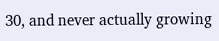30, and never actually growing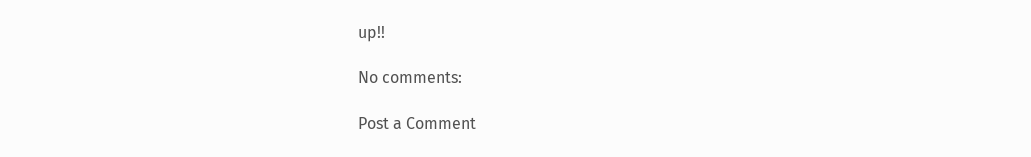up!!

No comments:

Post a Comment